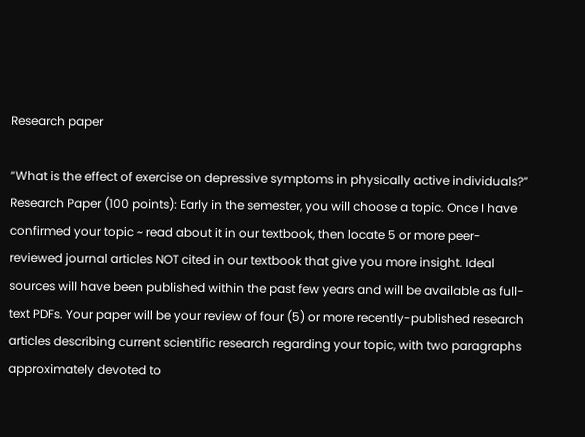Research paper

“What is the effect of exercise on depressive symptoms in physically active individuals?”
Research Paper (100 points): Early in the semester, you will choose a topic. Once I have confirmed your topic ~ read about it in our textbook, then locate 5 or more peer-reviewed journal articles NOT cited in our textbook that give you more insight. Ideal sources will have been published within the past few years and will be available as full-text PDFs. Your paper will be your review of four (5) or more recently-published research articles describing current scientific research regarding your topic, with two paragraphs approximately devoted to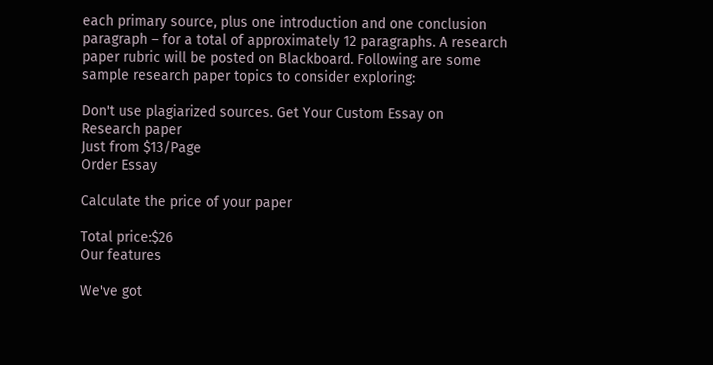each primary source, plus one introduction and one conclusion paragraph – for a total of approximately 12 paragraphs. A research paper rubric will be posted on Blackboard. Following are some sample research paper topics to consider exploring:

Don't use plagiarized sources. Get Your Custom Essay on
Research paper
Just from $13/Page
Order Essay

Calculate the price of your paper

Total price:$26
Our features

We've got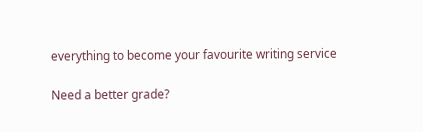everything to become your favourite writing service

Need a better grade?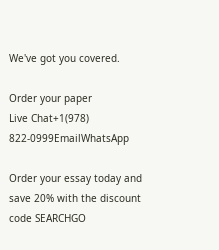We've got you covered.

Order your paper
Live Chat+1(978) 822-0999EmailWhatsApp

Order your essay today and save 20% with the discount code SEARCHGO